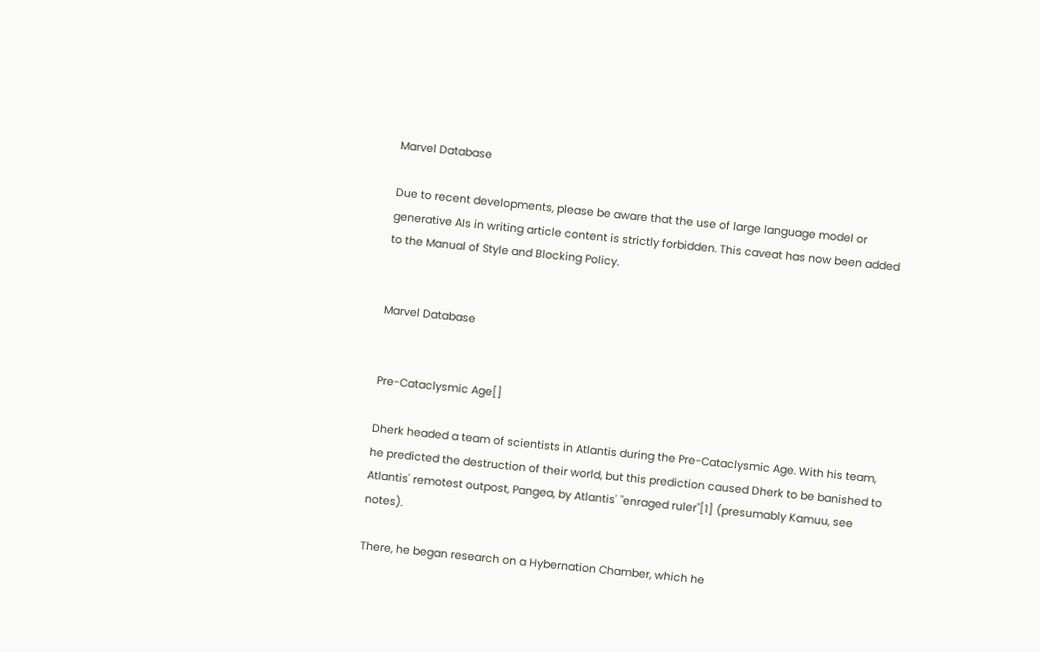Marvel Database

Due to recent developments, please be aware that the use of large language model or generative AIs in writing article content is strictly forbidden. This caveat has now been added to the Manual of Style and Blocking Policy.


Marvel Database


Pre-Cataclysmic Age[]

Dherk headed a team of scientists in Atlantis during the Pre-Cataclysmic Age. With his team, he predicted the destruction of their world, but this prediction caused Dherk to be banished to Atlantis' remotest outpost, Pangea, by Atlantis' "enraged ruler"[1] (presumably Kamuu, see notes).

There, he began research on a Hybernation Chamber, which he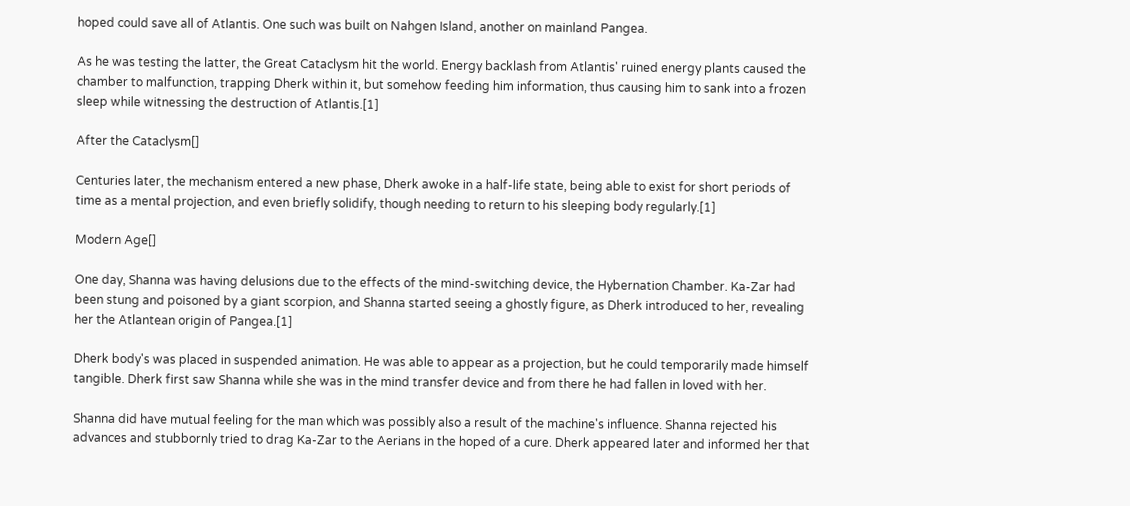hoped could save all of Atlantis. One such was built on Nahgen Island, another on mainland Pangea.

As he was testing the latter, the Great Cataclysm hit the world. Energy backlash from Atlantis' ruined energy plants caused the chamber to malfunction, trapping Dherk within it, but somehow feeding him information, thus causing him to sank into a frozen sleep while witnessing the destruction of Atlantis.[1]

After the Cataclysm[]

Centuries later, the mechanism entered a new phase, Dherk awoke in a half-life state, being able to exist for short periods of time as a mental projection, and even briefly solidify, though needing to return to his sleeping body regularly.[1]

Modern Age[]

One day, Shanna was having delusions due to the effects of the mind-switching device, the Hybernation Chamber. Ka-Zar had been stung and poisoned by a giant scorpion, and Shanna started seeing a ghostly figure, as Dherk introduced to her, revealing her the Atlantean origin of Pangea.[1]

Dherk body's was placed in suspended animation. He was able to appear as a projection, but he could temporarily made himself tangible. Dherk first saw Shanna while she was in the mind transfer device and from there he had fallen in loved with her.

Shanna did have mutual feeling for the man which was possibly also a result of the machine's influence. Shanna rejected his advances and stubbornly tried to drag Ka-Zar to the Aerians in the hoped of a cure. Dherk appeared later and informed her that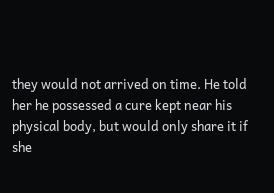they would not arrived on time. He told her he possessed a cure kept near his physical body, but would only share it if she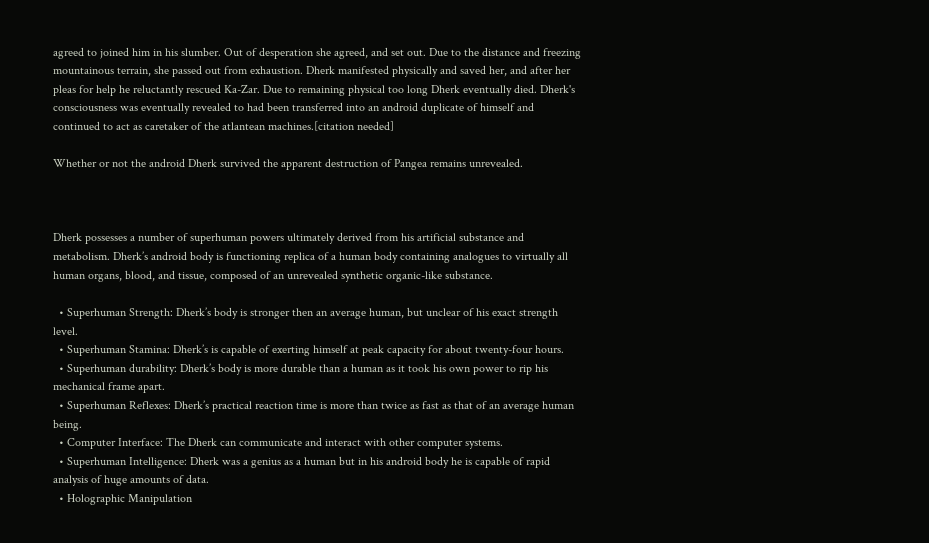agreed to joined him in his slumber. Out of desperation she agreed, and set out. Due to the distance and freezing mountainous terrain, she passed out from exhaustion. Dherk manifested physically and saved her, and after her pleas for help he reluctantly rescued Ka-Zar. Due to remaining physical too long Dherk eventually died. Dherk's consciousness was eventually revealed to had been transferred into an android duplicate of himself and continued to act as caretaker of the atlantean machines.[citation needed]

Whether or not the android Dherk survived the apparent destruction of Pangea remains unrevealed.



Dherk possesses a number of superhuman powers ultimately derived from his artificial substance and metabolism. Dherk’s android body is functioning replica of a human body containing analogues to virtually all human organs, blood, and tissue, composed of an unrevealed synthetic organic-like substance.

  • Superhuman Strength: Dherk’s body is stronger then an average human, but unclear of his exact strength level.
  • Superhuman Stamina: Dherk’s is capable of exerting himself at peak capacity for about twenty-four hours.
  • Superhuman durability: Dherk’s body is more durable than a human as it took his own power to rip his mechanical frame apart.
  • Superhuman Reflexes: Dherk’s practical reaction time is more than twice as fast as that of an average human being.
  • Computer Interface: The Dherk can communicate and interact with other computer systems.
  • Superhuman Intelligence: Dherk was a genius as a human but in his android body he is capable of rapid analysis of huge amounts of data.
  • Holographic Manipulation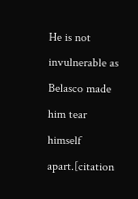He is not invulnerable as Belasco made him tear himself apart.[citation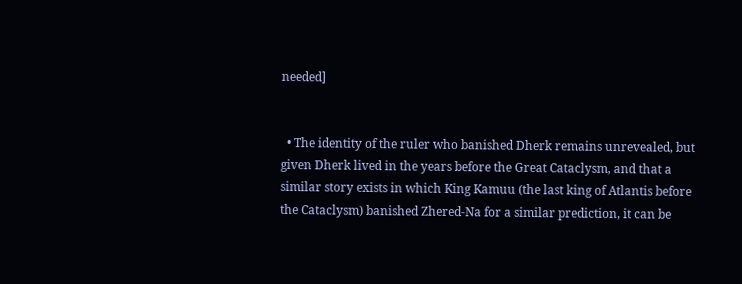needed]


  • The identity of the ruler who banished Dherk remains unrevealed, but given Dherk lived in the years before the Great Cataclysm, and that a similar story exists in which King Kamuu (the last king of Atlantis before the Cataclysm) banished Zhered-Na for a similar prediction, it can be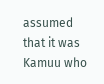assumed that it was Kamuu who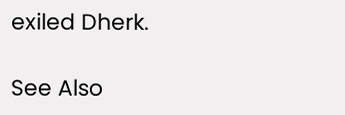exiled Dherk.

See Also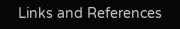Links and References